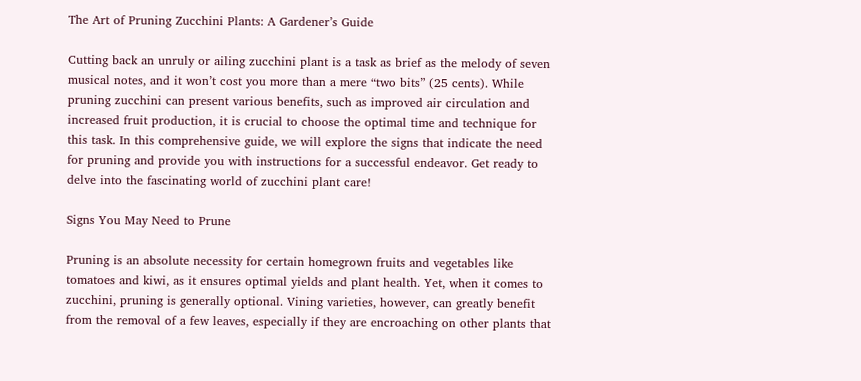The Art of Pruning Zucchini Plants: A Gardener’s Guide

Cutting back an unruly or ailing zucchini plant is a task as brief as the melody of seven musical notes, and it won’t cost you more than a mere “two bits” (25 cents). While pruning zucchini can present various benefits, such as improved air circulation and increased fruit production, it is crucial to choose the optimal time and technique for this task. In this comprehensive guide, we will explore the signs that indicate the need for pruning and provide you with instructions for a successful endeavor. Get ready to delve into the fascinating world of zucchini plant care!

Signs You May Need to Prune

Pruning is an absolute necessity for certain homegrown fruits and vegetables like tomatoes and kiwi, as it ensures optimal yields and plant health. Yet, when it comes to zucchini, pruning is generally optional. Vining varieties, however, can greatly benefit from the removal of a few leaves, especially if they are encroaching on other plants that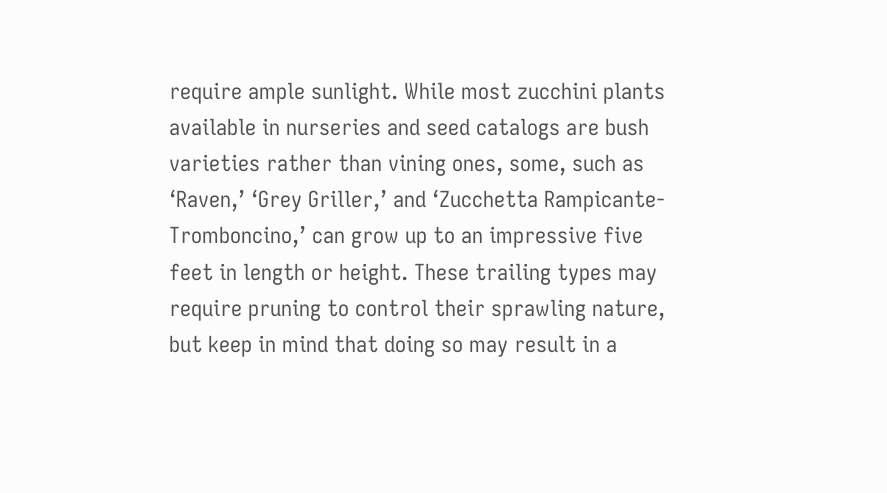require ample sunlight. While most zucchini plants available in nurseries and seed catalogs are bush varieties rather than vining ones, some, such as ‘Raven,’ ‘Grey Griller,’ and ‘Zucchetta Rampicante-Tromboncino,’ can grow up to an impressive five feet in length or height. These trailing types may require pruning to control their sprawling nature, but keep in mind that doing so may result in a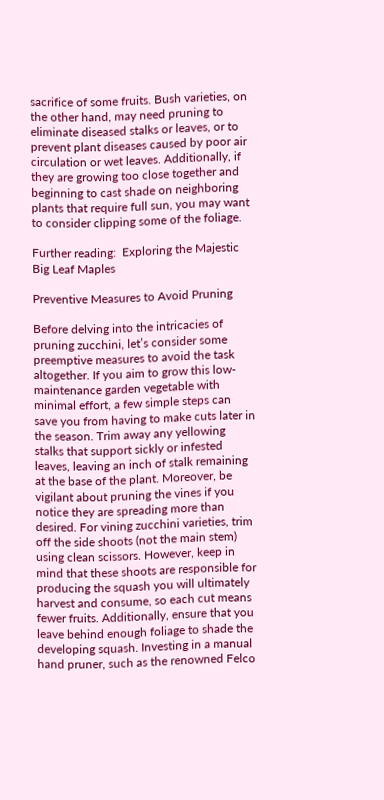sacrifice of some fruits. Bush varieties, on the other hand, may need pruning to eliminate diseased stalks or leaves, or to prevent plant diseases caused by poor air circulation or wet leaves. Additionally, if they are growing too close together and beginning to cast shade on neighboring plants that require full sun, you may want to consider clipping some of the foliage.

Further reading:  Exploring the Majestic Big Leaf Maples

Preventive Measures to Avoid Pruning

Before delving into the intricacies of pruning zucchini, let’s consider some preemptive measures to avoid the task altogether. If you aim to grow this low-maintenance garden vegetable with minimal effort, a few simple steps can save you from having to make cuts later in the season. Trim away any yellowing stalks that support sickly or infested leaves, leaving an inch of stalk remaining at the base of the plant. Moreover, be vigilant about pruning the vines if you notice they are spreading more than desired. For vining zucchini varieties, trim off the side shoots (not the main stem) using clean scissors. However, keep in mind that these shoots are responsible for producing the squash you will ultimately harvest and consume, so each cut means fewer fruits. Additionally, ensure that you leave behind enough foliage to shade the developing squash. Investing in a manual hand pruner, such as the renowned Felco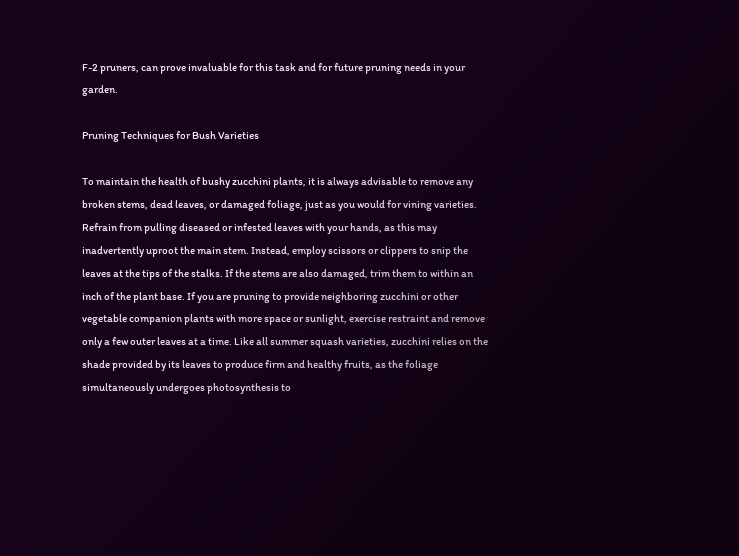F-2 pruners, can prove invaluable for this task and for future pruning needs in your garden.

Pruning Techniques for Bush Varieties

To maintain the health of bushy zucchini plants, it is always advisable to remove any broken stems, dead leaves, or damaged foliage, just as you would for vining varieties. Refrain from pulling diseased or infested leaves with your hands, as this may inadvertently uproot the main stem. Instead, employ scissors or clippers to snip the leaves at the tips of the stalks. If the stems are also damaged, trim them to within an inch of the plant base. If you are pruning to provide neighboring zucchini or other vegetable companion plants with more space or sunlight, exercise restraint and remove only a few outer leaves at a time. Like all summer squash varieties, zucchini relies on the shade provided by its leaves to produce firm and healthy fruits, as the foliage simultaneously undergoes photosynthesis to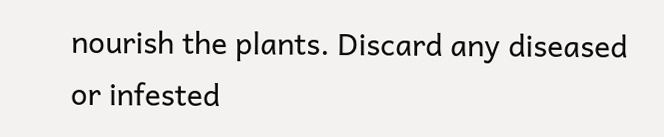nourish the plants. Discard any diseased or infested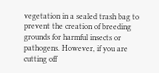vegetation in a sealed trash bag to prevent the creation of breeding grounds for harmful insects or pathogens. However, if you are cutting off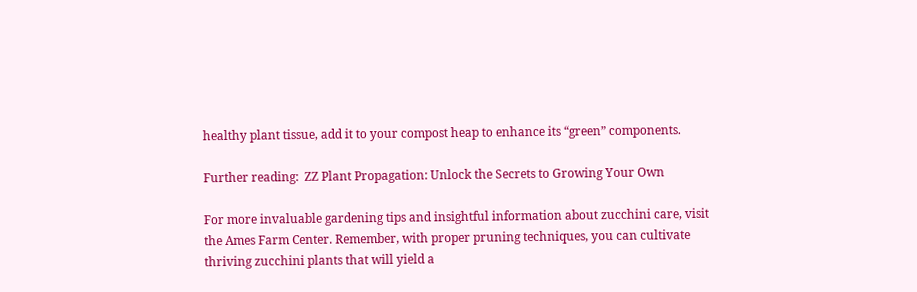healthy plant tissue, add it to your compost heap to enhance its “green” components.

Further reading:  ZZ Plant Propagation: Unlock the Secrets to Growing Your Own

For more invaluable gardening tips and insightful information about zucchini care, visit the Ames Farm Center. Remember, with proper pruning techniques, you can cultivate thriving zucchini plants that will yield a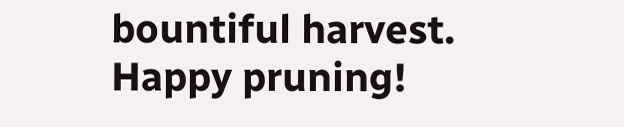bountiful harvest. Happy pruning!